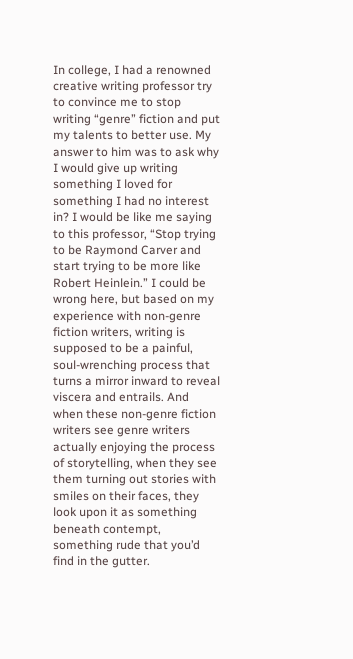In college, I had a renowned creative writing professor try to convince me to stop writing “genre” fiction and put my talents to better use. My answer to him was to ask why I would give up writing something I loved for something I had no interest in? I would be like me saying to this professor, “Stop trying to be Raymond Carver and start trying to be more like Robert Heinlein.” I could be wrong here, but based on my experience with non-genre fiction writers, writing is supposed to be a painful, soul-wrenching process that turns a mirror inward to reveal viscera and entrails. And when these non-genre fiction writers see genre writers actually enjoying the process of storytelling, when they see them turning out stories with smiles on their faces, they look upon it as something beneath contempt, something rude that you’d find in the gutter.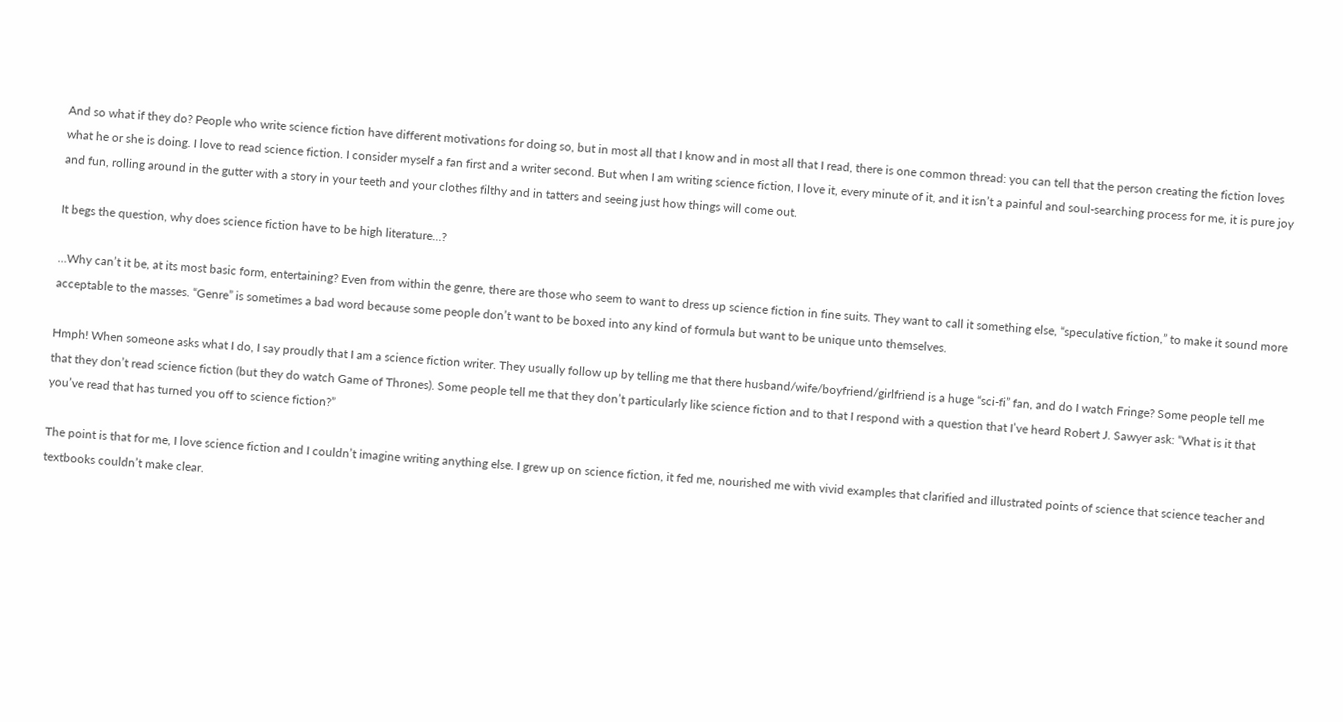And so what if they do? People who write science fiction have different motivations for doing so, but in most all that I know and in most all that I read, there is one common thread: you can tell that the person creating the fiction loves what he or she is doing. I love to read science fiction. I consider myself a fan first and a writer second. But when I am writing science fiction, I love it, every minute of it, and it isn’t a painful and soul-searching process for me, it is pure joy and fun, rolling around in the gutter with a story in your teeth and your clothes filthy and in tatters and seeing just how things will come out.

It begs the question, why does science fiction have to be high literature…?

…Why can’t it be, at its most basic form, entertaining? Even from within the genre, there are those who seem to want to dress up science fiction in fine suits. They want to call it something else, “speculative fiction,” to make it sound more acceptable to the masses. “Genre” is sometimes a bad word because some people don’t want to be boxed into any kind of formula but want to be unique unto themselves.

Hmph! When someone asks what I do, I say proudly that I am a science fiction writer. They usually follow up by telling me that there husband/wife/boyfriend/girlfriend is a huge “sci-fi” fan, and do I watch Fringe? Some people tell me that they don’t read science fiction (but they do watch Game of Thrones). Some people tell me that they don’t particularly like science fiction and to that I respond with a question that I’ve heard Robert J. Sawyer ask: “What is it that you’ve read that has turned you off to science fiction?”

The point is that for me, I love science fiction and I couldn’t imagine writing anything else. I grew up on science fiction, it fed me, nourished me with vivid examples that clarified and illustrated points of science that science teacher and textbooks couldn’t make clear.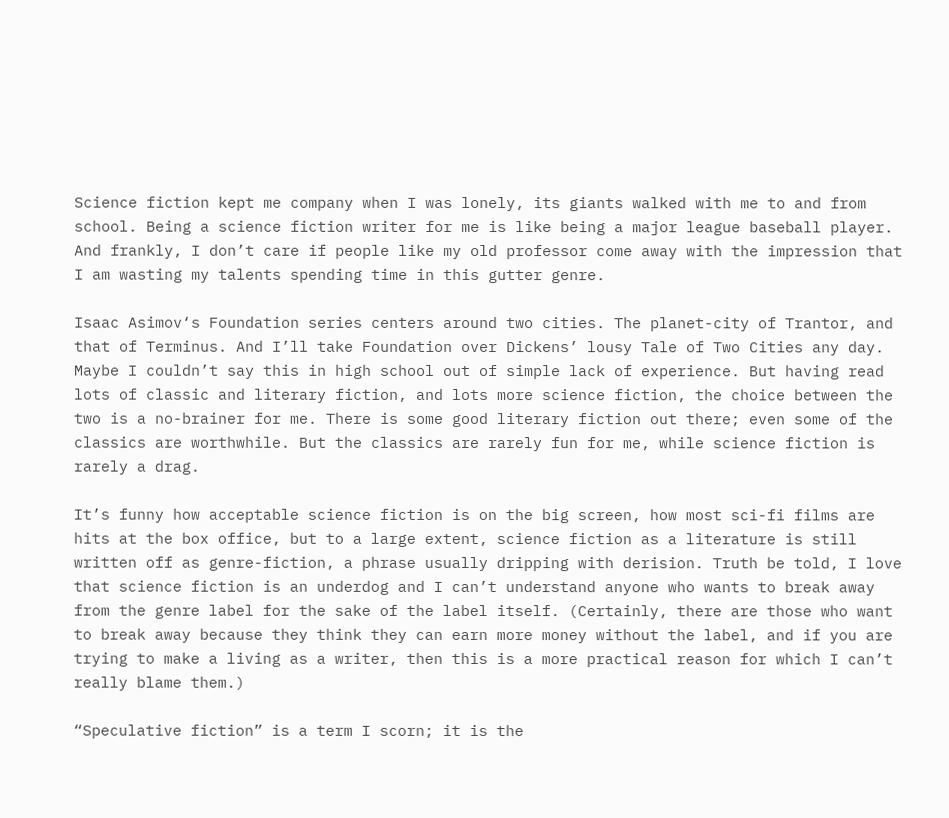Science fiction kept me company when I was lonely, its giants walked with me to and from school. Being a science fiction writer for me is like being a major league baseball player. And frankly, I don’t care if people like my old professor come away with the impression that I am wasting my talents spending time in this gutter genre.

Isaac Asimov‘s Foundation series centers around two cities. The planet-city of Trantor, and that of Terminus. And I’ll take Foundation over Dickens’ lousy Tale of Two Cities any day. Maybe I couldn’t say this in high school out of simple lack of experience. But having read lots of classic and literary fiction, and lots more science fiction, the choice between the two is a no-brainer for me. There is some good literary fiction out there; even some of the classics are worthwhile. But the classics are rarely fun for me, while science fiction is rarely a drag.

It’s funny how acceptable science fiction is on the big screen, how most sci-fi films are hits at the box office, but to a large extent, science fiction as a literature is still written off as genre-fiction, a phrase usually dripping with derision. Truth be told, I love that science fiction is an underdog and I can’t understand anyone who wants to break away from the genre label for the sake of the label itself. (Certainly, there are those who want to break away because they think they can earn more money without the label, and if you are trying to make a living as a writer, then this is a more practical reason for which I can’t really blame them.)

“Speculative fiction” is a term I scorn; it is the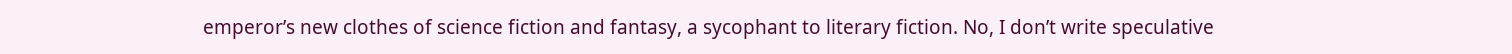emperor’s new clothes of science fiction and fantasy, a sycophant to literary fiction. No, I don’t write speculative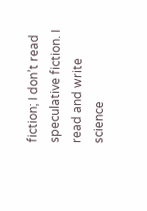fiction; I don’t read speculative fiction. I read and write science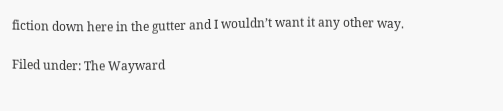fiction down here in the gutter and I wouldn’t want it any other way.

Filed under: The Wayward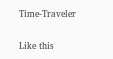Time-Traveler

Like this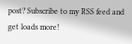post? Subscribe to my RSS feed and get loads more!